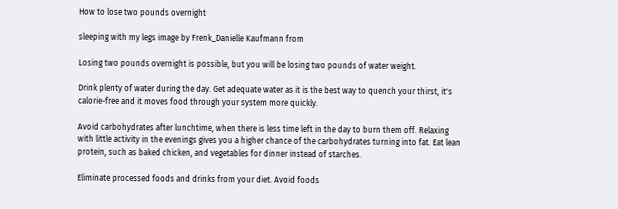How to lose two pounds overnight

sleeping with my legs image by Frenk_Danielle Kaufmann from

Losing two pounds overnight is possible, but you will be losing two pounds of water weight.

Drink plenty of water during the day. Get adequate water as it is the best way to quench your thirst, it's calorie-free and it moves food through your system more quickly.

Avoid carbohydrates after lunchtime, when there is less time left in the day to burn them off. Relaxing with little activity in the evenings gives you a higher chance of the carbohydrates turning into fat. Eat lean protein, such as baked chicken, and vegetables for dinner instead of starches.

Eliminate processed foods and drinks from your diet. Avoid foods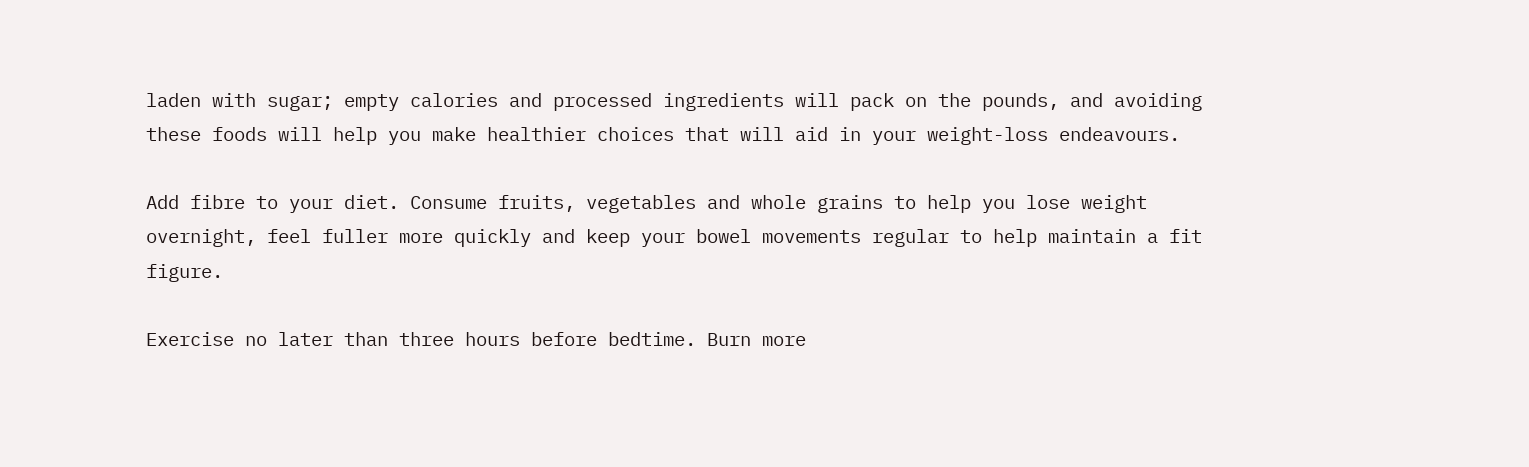laden with sugar; empty calories and processed ingredients will pack on the pounds, and avoiding these foods will help you make healthier choices that will aid in your weight-loss endeavours.

Add fibre to your diet. Consume fruits, vegetables and whole grains to help you lose weight overnight, feel fuller more quickly and keep your bowel movements regular to help maintain a fit figure.

Exercise no later than three hours before bedtime. Burn more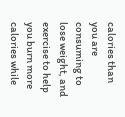calories than you are consuming to lose weight, and exercise to help you burn more calories while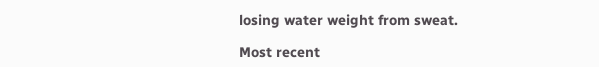losing water weight from sweat.

Most recent